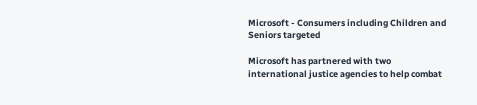Microsoft - Consumers including Children and Seniors targeted

Microsoft has partnered with two international justice agencies to help combat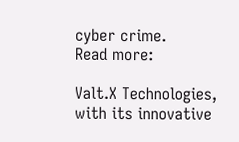cyber crime.
Read more:

Valt.X Technologies, with its innovative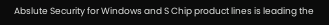Abslute Security for Windows and S Chip product lines is leading the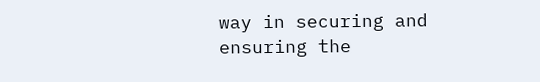way in securing and ensuring the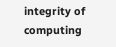integrity of computing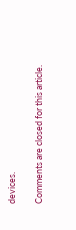devices.

Comments are closed for this article.